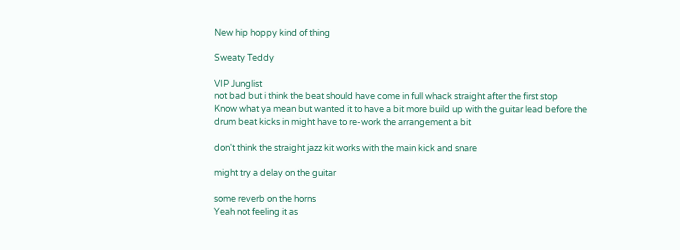New hip hoppy kind of thing

Sweaty Teddy

VIP Junglist
not bad but i think the beat should have come in full whack straight after the first stop
Know what ya mean but wanted it to have a bit more build up with the guitar lead before the drum beat kicks in might have to re-work the arrangement a bit

don't think the straight jazz kit works with the main kick and snare

might try a delay on the guitar

some reverb on the horns
Yeah not feeling it as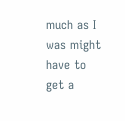much as I was might have to get a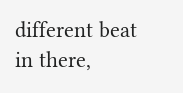different beat in there,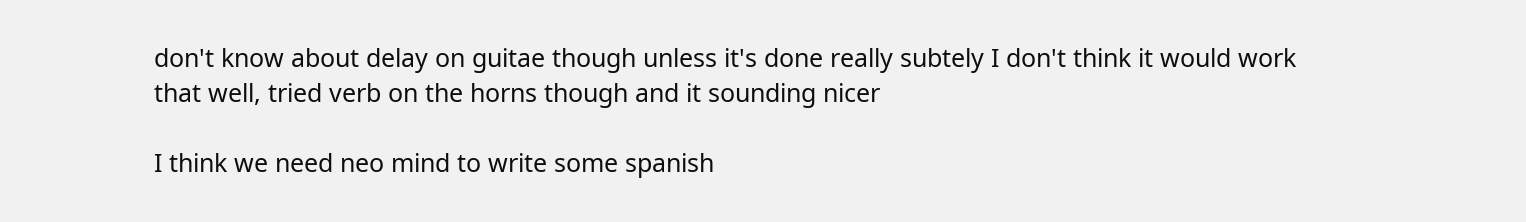don't know about delay on guitae though unless it's done really subtely I don't think it would work that well, tried verb on the horns though and it sounding nicer

I think we need neo mind to write some spanish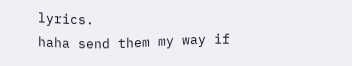lyrics.
haha send them my way if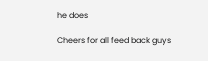he does

Cheers for all feed back guys